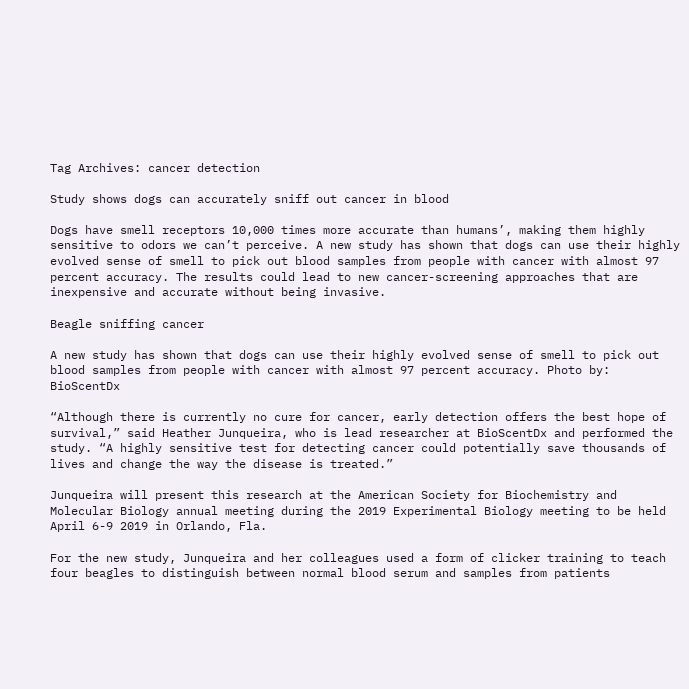Tag Archives: cancer detection

Study shows dogs can accurately sniff out cancer in blood

Dogs have smell receptors 10,000 times more accurate than humans’, making them highly sensitive to odors we can’t perceive. A new study has shown that dogs can use their highly evolved sense of smell to pick out blood samples from people with cancer with almost 97 percent accuracy. The results could lead to new cancer-screening approaches that are inexpensive and accurate without being invasive.

Beagle sniffing cancer

A new study has shown that dogs can use their highly evolved sense of smell to pick out blood samples from people with cancer with almost 97 percent accuracy. Photo by: BioScentDx

“Although there is currently no cure for cancer, early detection offers the best hope of survival,” said Heather Junqueira, who is lead researcher at BioScentDx and performed the study. “A highly sensitive test for detecting cancer could potentially save thousands of lives and change the way the disease is treated.”

Junqueira will present this research at the American Society for Biochemistry and Molecular Biology annual meeting during the 2019 Experimental Biology meeting to be held April 6-9 2019 in Orlando, Fla.

For the new study, Junqueira and her colleagues used a form of clicker training to teach four beagles to distinguish between normal blood serum and samples from patients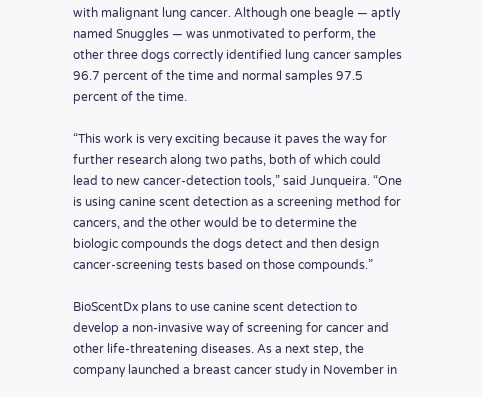with malignant lung cancer. Although one beagle — aptly named Snuggles — was unmotivated to perform, the other three dogs correctly identified lung cancer samples 96.7 percent of the time and normal samples 97.5 percent of the time.

“This work is very exciting because it paves the way for further research along two paths, both of which could lead to new cancer-detection tools,” said Junqueira. “One is using canine scent detection as a screening method for cancers, and the other would be to determine the biologic compounds the dogs detect and then design cancer-screening tests based on those compounds.”

BioScentDx plans to use canine scent detection to develop a non-invasive way of screening for cancer and other life-threatening diseases. As a next step, the company launched a breast cancer study in November in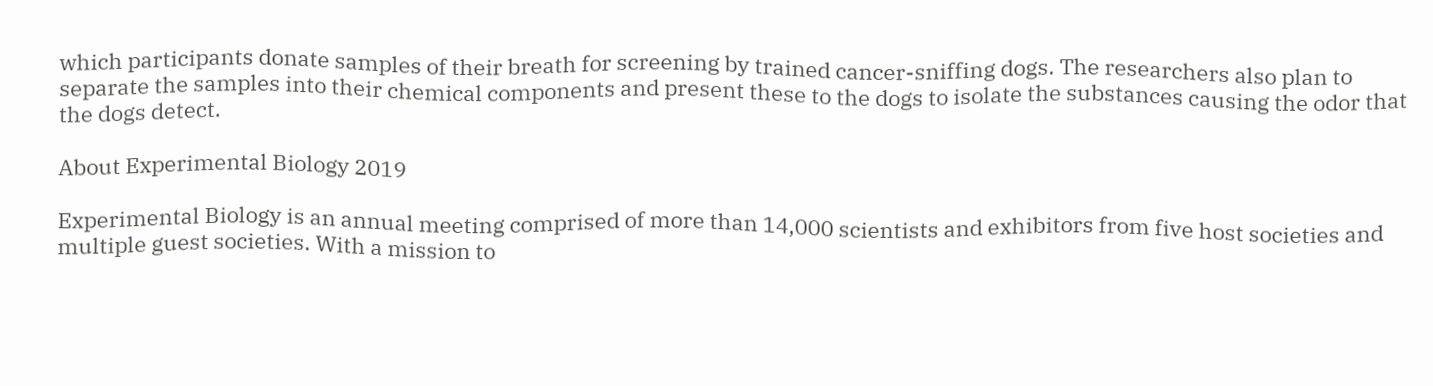which participants donate samples of their breath for screening by trained cancer-sniffing dogs. The researchers also plan to separate the samples into their chemical components and present these to the dogs to isolate the substances causing the odor that the dogs detect.

About Experimental Biology 2019

Experimental Biology is an annual meeting comprised of more than 14,000 scientists and exhibitors from five host societies and multiple guest societies. With a mission to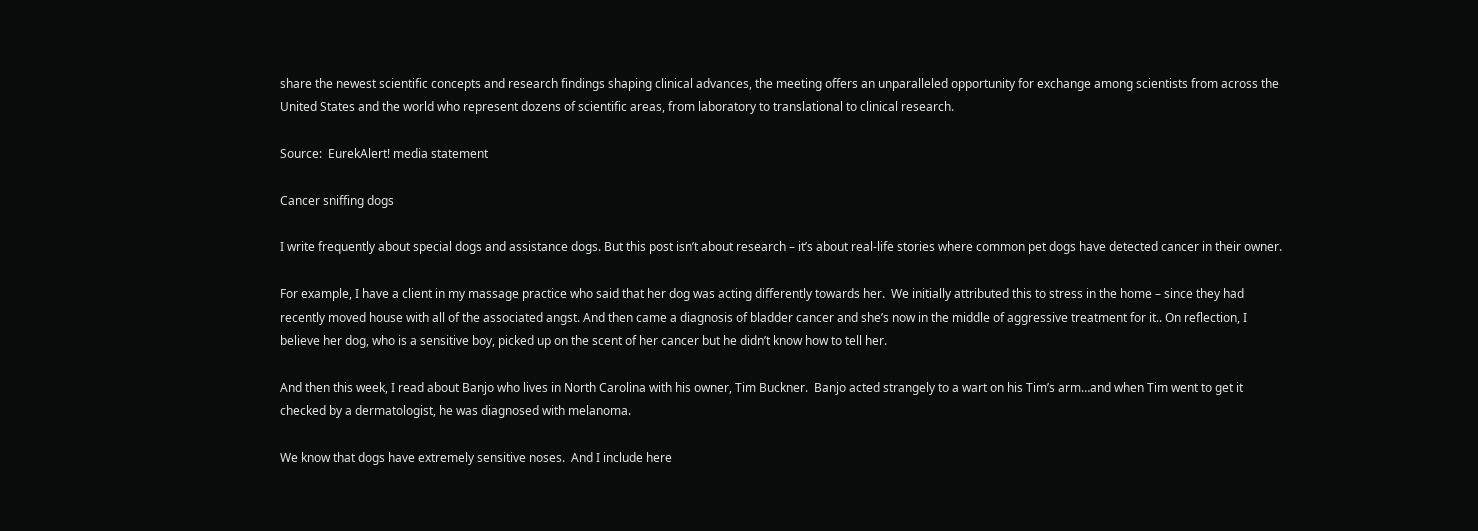share the newest scientific concepts and research findings shaping clinical advances, the meeting offers an unparalleled opportunity for exchange among scientists from across the United States and the world who represent dozens of scientific areas, from laboratory to translational to clinical research.

Source:  EurekAlert! media statement

Cancer sniffing dogs

I write frequently about special dogs and assistance dogs. But this post isn’t about research – it’s about real-life stories where common pet dogs have detected cancer in their owner.

For example, I have a client in my massage practice who said that her dog was acting differently towards her.  We initially attributed this to stress in the home – since they had recently moved house with all of the associated angst. And then came a diagnosis of bladder cancer and she’s now in the middle of aggressive treatment for it.. On reflection, I believe her dog, who is a sensitive boy, picked up on the scent of her cancer but he didn’t know how to tell her.

And then this week, I read about Banjo who lives in North Carolina with his owner, Tim Buckner.  Banjo acted strangely to a wart on his Tim’s arm…and when Tim went to get it checked by a dermatologist, he was diagnosed with melanoma.

We know that dogs have extremely sensitive noses.  And I include here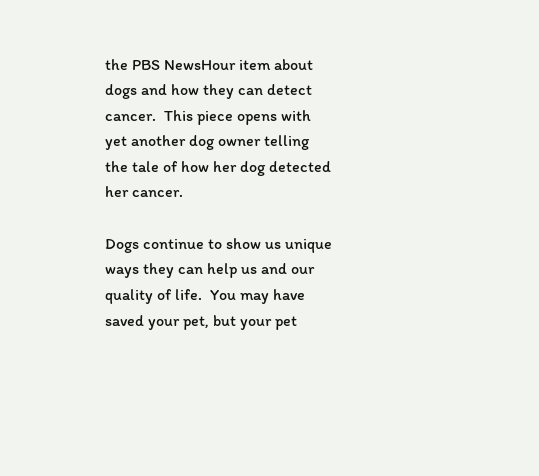the PBS NewsHour item about dogs and how they can detect cancer.  This piece opens with yet another dog owner telling the tale of how her dog detected her cancer.

Dogs continue to show us unique ways they can help us and our quality of life.  You may have saved your pet, but your pet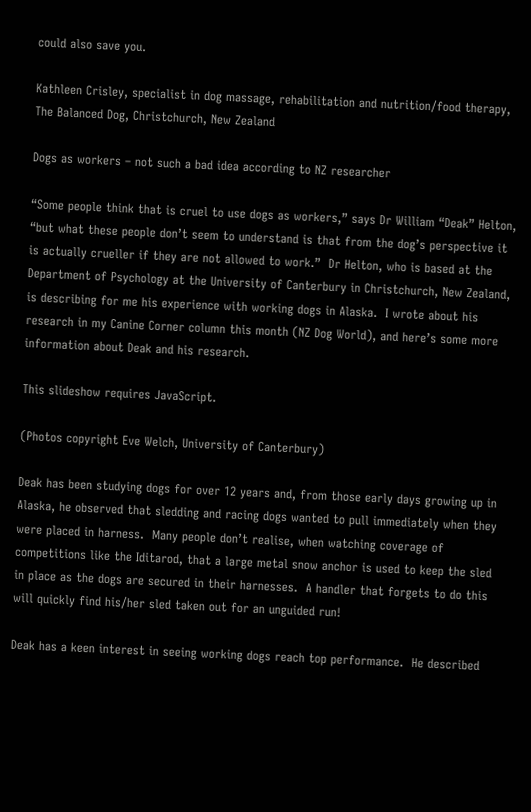could also save you.

Kathleen Crisley, specialist in dog massage, rehabilitation and nutrition/food therapy, The Balanced Dog, Christchurch, New Zealand

Dogs as workers – not such a bad idea according to NZ researcher

“Some people think that is cruel to use dogs as workers,” says Dr William “Deak” Helton, “but what these people don’t seem to understand is that from the dog’s perspective it is actually crueller if they are not allowed to work.”  Dr Helton, who is based at the Department of Psychology at the University of Canterbury in Christchurch, New Zealand, is describing for me his experience with working dogs in Alaska.  I wrote about his research in my Canine Corner column this month (NZ Dog World), and here’s some more information about Deak and his research.

This slideshow requires JavaScript.

(Photos copyright Eve Welch, University of Canterbury)

Deak has been studying dogs for over 12 years and, from those early days growing up in Alaska, he observed that sledding and racing dogs wanted to pull immediately when they were placed in harness.  Many people don’t realise, when watching coverage of competitions like the Iditarod, that a large metal snow anchor is used to keep the sled in place as the dogs are secured in their harnesses.  A handler that forgets to do this will quickly find his/her sled taken out for an unguided run!

Deak has a keen interest in seeing working dogs reach top performance.  He described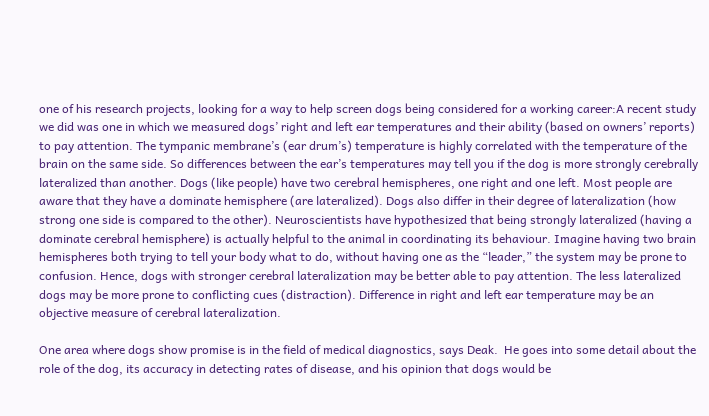one of his research projects, looking for a way to help screen dogs being considered for a working career:A recent study we did was one in which we measured dogs’ right and left ear temperatures and their ability (based on owners’ reports) to pay attention. The tympanic membrane’s (ear drum’s) temperature is highly correlated with the temperature of the brain on the same side. So differences between the ear’s temperatures may tell you if the dog is more strongly cerebrally lateralized than another. Dogs (like people) have two cerebral hemispheres, one right and one left. Most people are aware that they have a dominate hemisphere (are lateralized). Dogs also differ in their degree of lateralization (how strong one side is compared to the other). Neuroscientists have hypothesized that being strongly lateralized (having a dominate cerebral hemisphere) is actually helpful to the animal in coordinating its behaviour. Imagine having two brain hemispheres both trying to tell your body what to do, without having one as the “leader,” the system may be prone to confusion. Hence, dogs with stronger cerebral lateralization may be better able to pay attention. The less lateralized dogs may be more prone to conflicting cues (distraction). Difference in right and left ear temperature may be an objective measure of cerebral lateralization.

One area where dogs show promise is in the field of medical diagnostics, says Deak.  He goes into some detail about the role of the dog, its accuracy in detecting rates of disease, and his opinion that dogs would be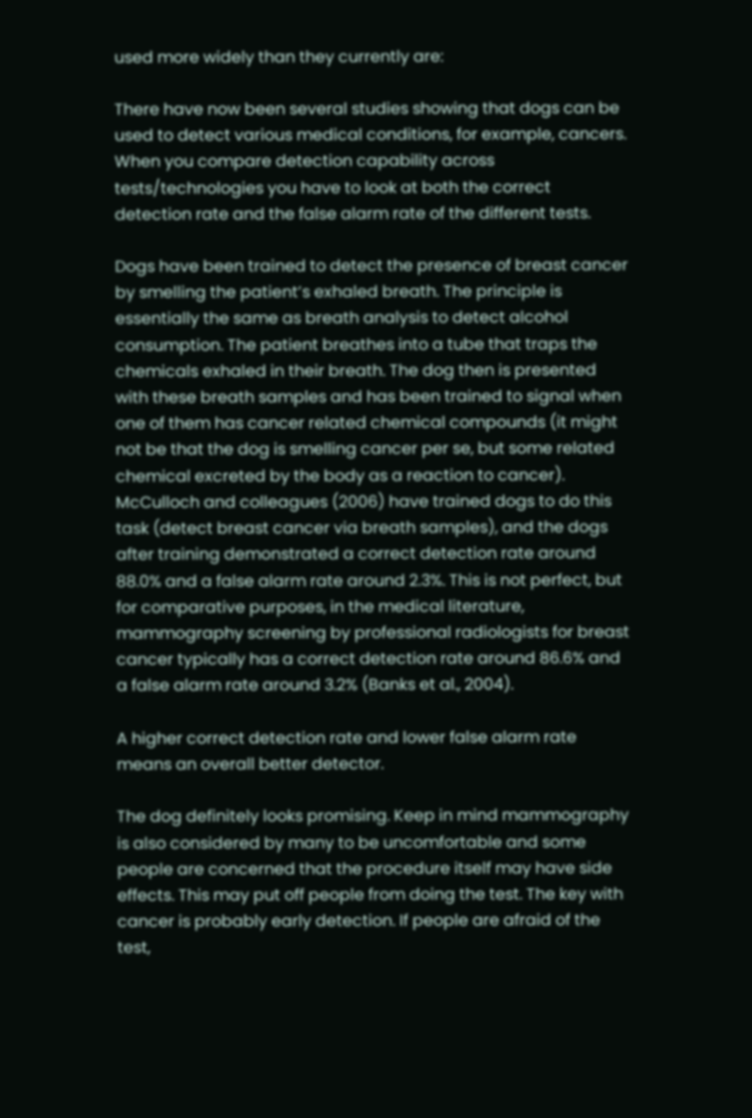used more widely than they currently are:

There have now been several studies showing that dogs can be used to detect various medical conditions, for example, cancers. When you compare detection capability across tests/technologies you have to look at both the correct detection rate and the false alarm rate of the different tests.

Dogs have been trained to detect the presence of breast cancer by smelling the patient’s exhaled breath. The principle is essentially the same as breath analysis to detect alcohol consumption. The patient breathes into a tube that traps the chemicals exhaled in their breath. The dog then is presented with these breath samples and has been trained to signal when one of them has cancer related chemical compounds (it might not be that the dog is smelling cancer per se, but some related chemical excreted by the body as a reaction to cancer). McCulloch and colleagues (2006) have trained dogs to do this task (detect breast cancer via breath samples), and the dogs after training demonstrated a correct detection rate around 88.0% and a false alarm rate around 2.3%. This is not perfect, but for comparative purposes, in the medical literature, mammography screening by professional radiologists for breast cancer typically has a correct detection rate around 86.6% and a false alarm rate around 3.2% (Banks et al., 2004).

A higher correct detection rate and lower false alarm rate means an overall better detector.

The dog definitely looks promising. Keep in mind mammography is also considered by many to be uncomfortable and some people are concerned that the procedure itself may have side effects. This may put off people from doing the test. The key with cancer is probably early detection. If people are afraid of the test,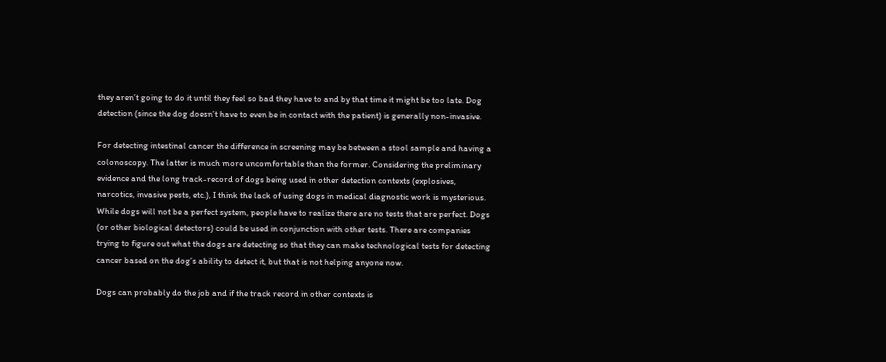they aren’t going to do it until they feel so bad they have to and by that time it might be too late. Dog detection (since the dog doesn’t have to even be in contact with the patient) is generally non-invasive.

For detecting intestinal cancer the difference in screening may be between a stool sample and having a colonoscopy. The latter is much more uncomfortable than the former. Considering the preliminary evidence and the long track-record of dogs being used in other detection contexts (explosives, narcotics, invasive pests, etc.), I think the lack of using dogs in medical diagnostic work is mysterious. While dogs will not be a perfect system, people have to realize there are no tests that are perfect. Dogs (or other biological detectors) could be used in conjunction with other tests. There are companies trying to figure out what the dogs are detecting so that they can make technological tests for detecting cancer based on the dog’s ability to detect it, but that is not helping anyone now.

Dogs can probably do the job and if the track record in other contexts is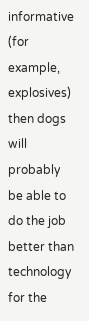informative (for example, explosives) then dogs will probably be able to do the job better than technology for the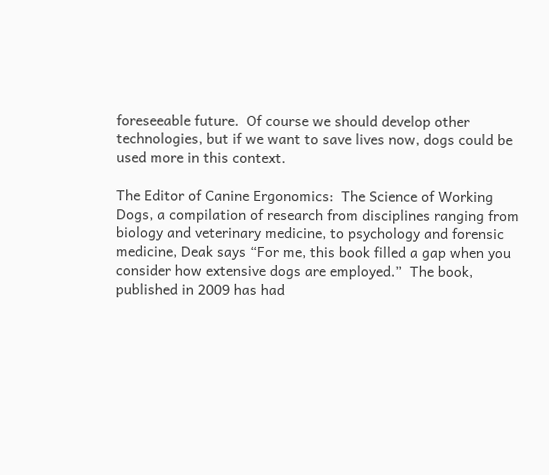foreseeable future.  Of course we should develop other technologies, but if we want to save lives now, dogs could be used more in this context.

The Editor of Canine Ergonomics:  The Science of Working Dogs, a compilation of research from disciplines ranging from biology and veterinary medicine, to psychology and forensic medicine, Deak says “For me, this book filled a gap when you consider how extensive dogs are employed.”  The book, published in 2009 has had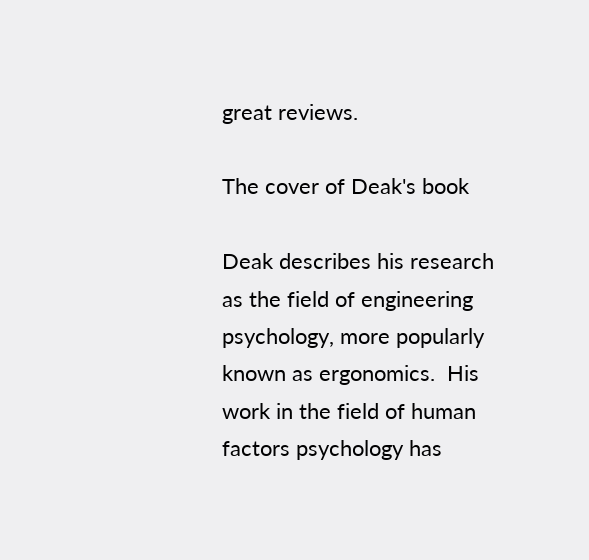great reviews.

The cover of Deak's book

Deak describes his research as the field of engineering psychology, more popularly known as ergonomics.  His work in the field of human factors psychology has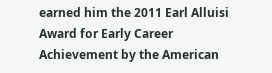earned him the 2011 Earl Alluisi Award for Early Career Achievement by the American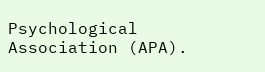Psychological Association (APA).